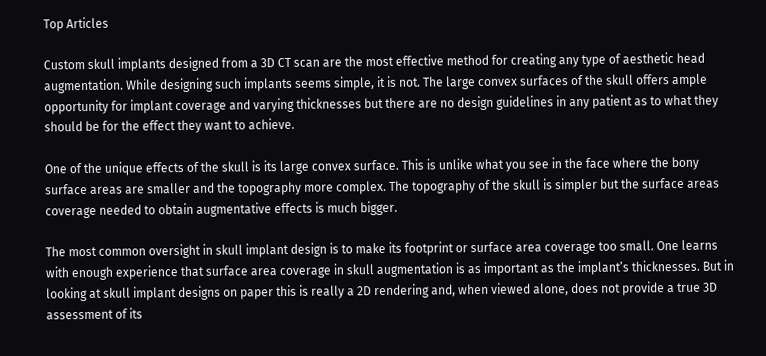Top Articles

Custom skull implants designed from a 3D CT scan are the most effective method for creating any type of aesthetic head augmentation. While designing such implants seems simple, it is not. The large convex surfaces of the skull offers ample opportunity for implant coverage and varying thicknesses but there are no design guidelines in any patient as to what they should be for the effect they want to achieve.

One of the unique effects of the skull is its large convex surface. This is unlike what you see in the face where the bony surface areas are smaller and the topography more complex. The topography of the skull is simpler but the surface areas coverage needed to obtain augmentative effects is much bigger.

The most common oversight in skull implant design is to make its footprint or surface area coverage too small. One learns with enough experience that surface area coverage in skull augmentation is as important as the implant’s thicknesses. But in looking at skull implant designs on paper this is really a 2D rendering and, when viewed alone, does not provide a true 3D assessment of its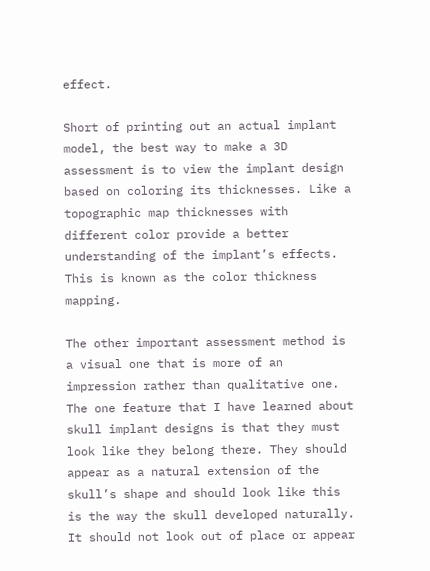effect.

Short of printing out an actual implant model, the best way to make a 3D assessment is to view the implant design based on coloring its thicknesses. Like a topographic map thicknesses with different color provide a better understanding of the implant’s effects. This is known as the color thickness mapping.

The other important assessment method is a visual one that is more of an impression rather than qualitative one. The one feature that I have learned about skull implant designs is that they must look like they belong there. They should appear as a natural extension of the skull’s shape and should look like this is the way the skull developed naturally. It should not look out of place or appear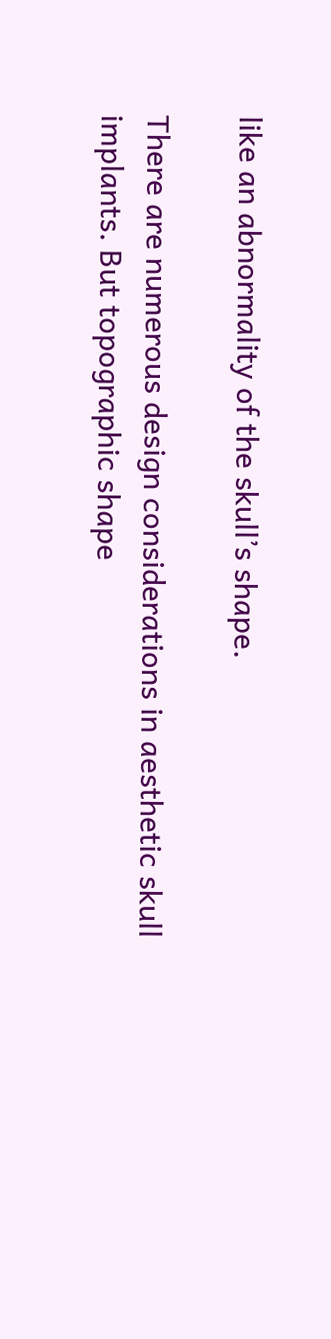like an abnormality of the skull’s shape.

There are numerous design considerations in aesthetic skull implants. But topographic shape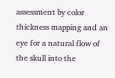assessment by color thickness mapping and an eye for a natural flow of the skull into the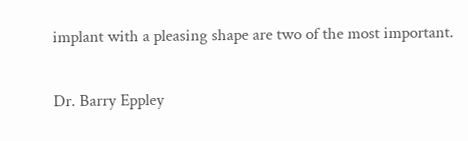implant with a pleasing shape are two of the most important.

Dr. Barry Eppley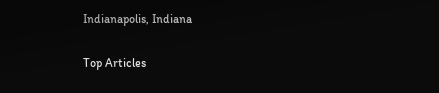Indianapolis, Indiana

Top Articles